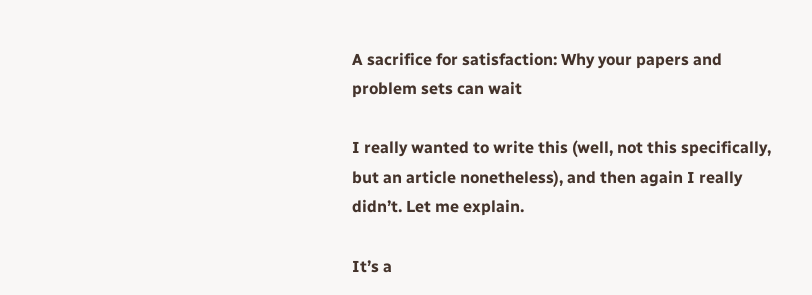A sacrifice for satisfaction: Why your papers and problem sets can wait

I really wanted to write this (well, not this specifically, but an article nonetheless), and then again I really didn’t. Let me explain.

It’s a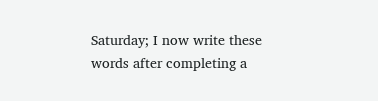Saturday; I now write these words after completing a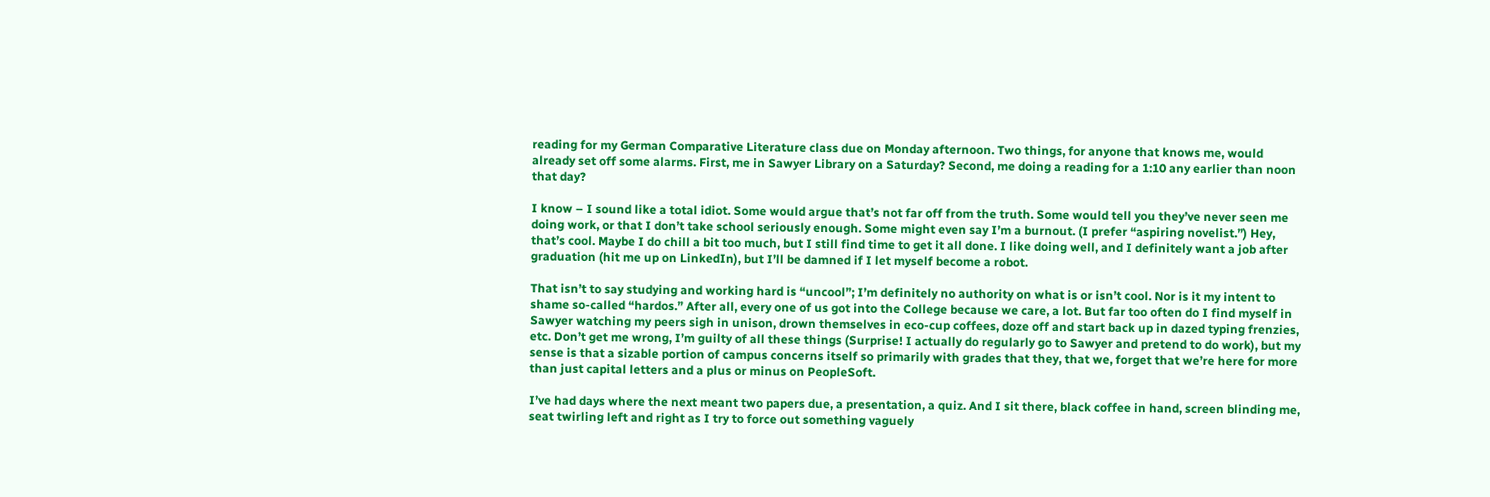reading for my German Comparative Literature class due on Monday afternoon. Two things, for anyone that knows me, would already set off some alarms. First, me in Sawyer Library on a Saturday? Second, me doing a reading for a 1:10 any earlier than noon that day?

I know – I sound like a total idiot. Some would argue that’s not far off from the truth. Some would tell you they’ve never seen me doing work, or that I don’t take school seriously enough. Some might even say I’m a burnout. (I prefer “aspiring novelist.”) Hey, that’s cool. Maybe I do chill a bit too much, but I still find time to get it all done. I like doing well, and I definitely want a job after graduation (hit me up on LinkedIn), but I’ll be damned if I let myself become a robot.

That isn’t to say studying and working hard is “uncool”; I’m definitely no authority on what is or isn’t cool. Nor is it my intent to shame so-called “hardos.” After all, every one of us got into the College because we care, a lot. But far too often do I find myself in Sawyer watching my peers sigh in unison, drown themselves in eco-cup coffees, doze off and start back up in dazed typing frenzies, etc. Don’t get me wrong, I’m guilty of all these things (Surprise! I actually do regularly go to Sawyer and pretend to do work), but my sense is that a sizable portion of campus concerns itself so primarily with grades that they, that we, forget that we’re here for more than just capital letters and a plus or minus on PeopleSoft.

I’ve had days where the next meant two papers due, a presentation, a quiz. And I sit there, black coffee in hand, screen blinding me, seat twirling left and right as I try to force out something vaguely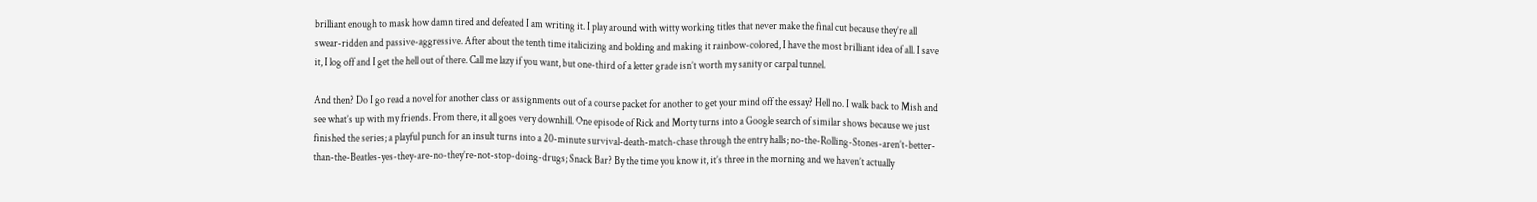brilliant enough to mask how damn tired and defeated I am writing it. I play around with witty working titles that never make the final cut because they’re all swear-ridden and passive-aggressive. After about the tenth time italicizing and bolding and making it rainbow-colored, I have the most brilliant idea of all. I save it, I log off and I get the hell out of there. Call me lazy if you want, but one-third of a letter grade isn’t worth my sanity or carpal tunnel.

And then? Do I go read a novel for another class or assignments out of a course packet for another to get your mind off the essay? Hell no. I walk back to Mish and see what’s up with my friends. From there, it all goes very downhill. One episode of Rick and Morty turns into a Google search of similar shows because we just finished the series; a playful punch for an insult turns into a 20-minute survival-death-match-chase through the entry halls; no-the-Rolling-Stones-aren’t-better-than-the-Beatles-yes-they-are-no-they’re-not-stop-doing-drugs; Snack Bar? By the time you know it, it’s three in the morning and we haven’t actually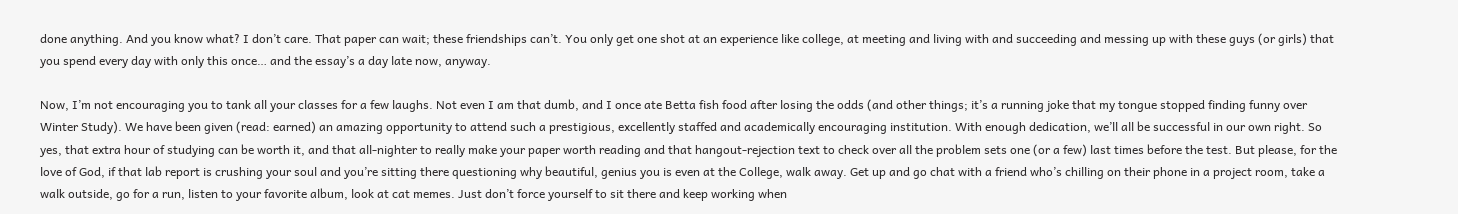done anything. And you know what? I don’t care. That paper can wait; these friendships can’t. You only get one shot at an experience like college, at meeting and living with and succeeding and messing up with these guys (or girls) that you spend every day with only this once… and the essay’s a day late now, anyway.

Now, I’m not encouraging you to tank all your classes for a few laughs. Not even I am that dumb, and I once ate Betta fish food after losing the odds (and other things; it’s a running joke that my tongue stopped finding funny over Winter Study). We have been given (read: earned) an amazing opportunity to attend such a prestigious, excellently staffed and academically encouraging institution. With enough dedication, we’ll all be successful in our own right. So yes, that extra hour of studying can be worth it, and that all-nighter to really make your paper worth reading and that hangout-rejection text to check over all the problem sets one (or a few) last times before the test. But please, for the love of God, if that lab report is crushing your soul and you’re sitting there questioning why beautiful, genius you is even at the College, walk away. Get up and go chat with a friend who’s chilling on their phone in a project room, take a walk outside, go for a run, listen to your favorite album, look at cat memes. Just don’t force yourself to sit there and keep working when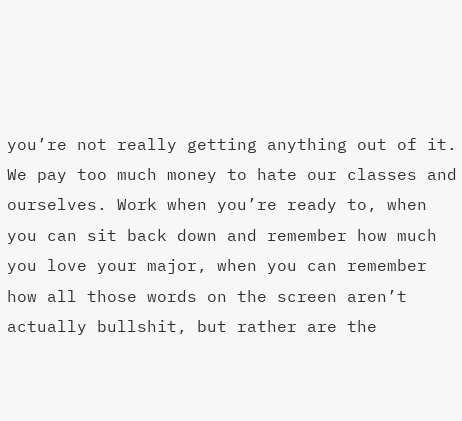you’re not really getting anything out of it. We pay too much money to hate our classes and ourselves. Work when you’re ready to, when you can sit back down and remember how much you love your major, when you can remember how all those words on the screen aren’t actually bullshit, but rather are the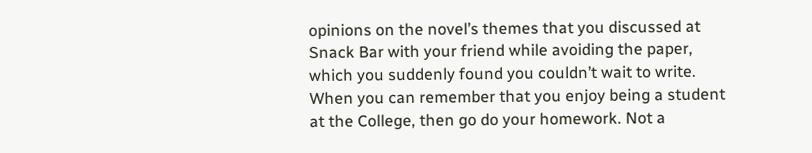opinions on the novel’s themes that you discussed at Snack Bar with your friend while avoiding the paper, which you suddenly found you couldn’t wait to write. When you can remember that you enjoy being a student at the College, then go do your homework. Not a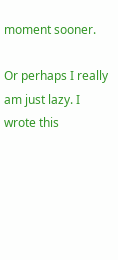moment sooner.

Or perhaps I really am just lazy. I wrote this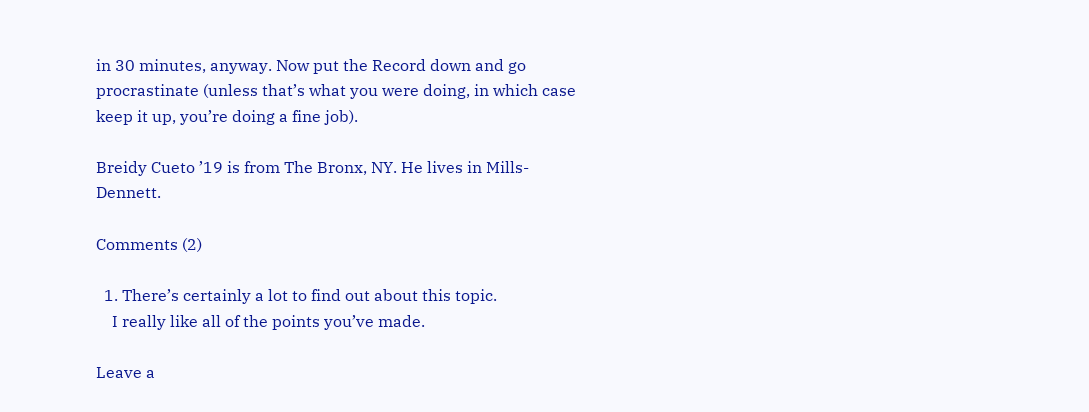in 30 minutes, anyway. Now put the Record down and go procrastinate (unless that’s what you were doing, in which case keep it up, you’re doing a fine job).

Breidy Cueto ’19 is from The Bronx, NY. He lives in Mills-Dennett.

Comments (2)

  1. There’s certainly a lot to find out about this topic.
    I really like all of the points you’ve made.

Leave a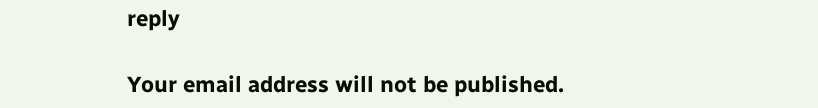reply

Your email address will not be published.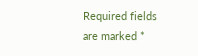Required fields are marked *